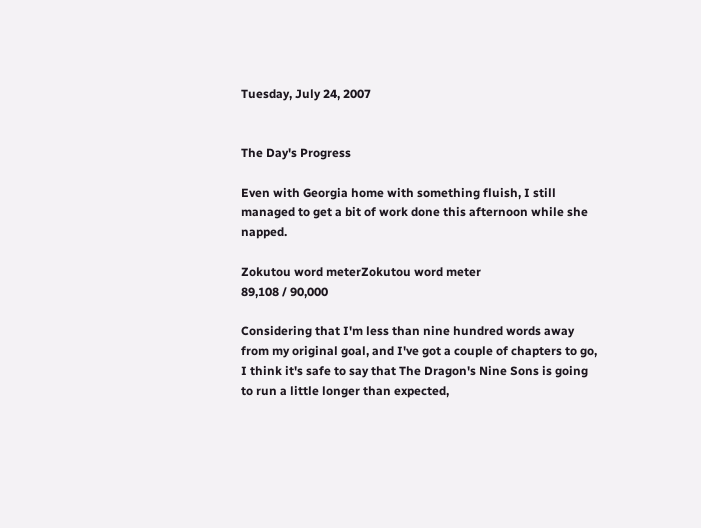Tuesday, July 24, 2007


The Day's Progress

Even with Georgia home with something fluish, I still managed to get a bit of work done this afternoon while she napped.

Zokutou word meterZokutou word meter
89,108 / 90,000

Considering that I'm less than nine hundred words away from my original goal, and I've got a couple of chapters to go, I think it's safe to say that The Dragon's Nine Sons is going to run a little longer than expected,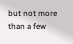but not more than a few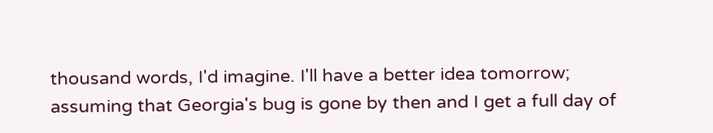thousand words, I'd imagine. I'll have a better idea tomorrow; assuming that Georgia's bug is gone by then and I get a full day of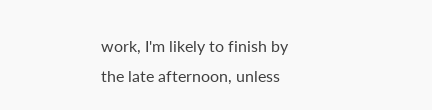work, I'm likely to finish by the late afternoon, unless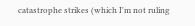catastrophe strikes (which I'm not ruling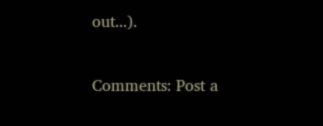out...).

Comments: Post a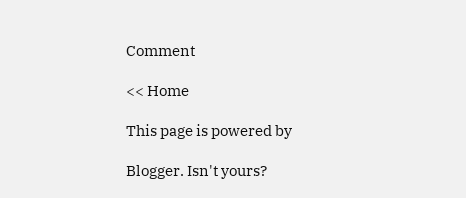Comment

<< Home

This page is powered by

Blogger. Isn't yours?